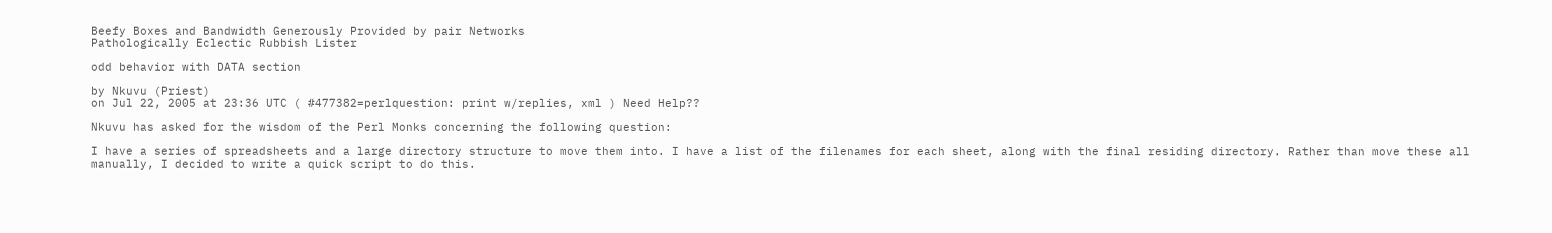Beefy Boxes and Bandwidth Generously Provided by pair Networks
Pathologically Eclectic Rubbish Lister

odd behavior with DATA section

by Nkuvu (Priest)
on Jul 22, 2005 at 23:36 UTC ( #477382=perlquestion: print w/replies, xml ) Need Help??

Nkuvu has asked for the wisdom of the Perl Monks concerning the following question:

I have a series of spreadsheets and a large directory structure to move them into. I have a list of the filenames for each sheet, along with the final residing directory. Rather than move these all manually, I decided to write a quick script to do this.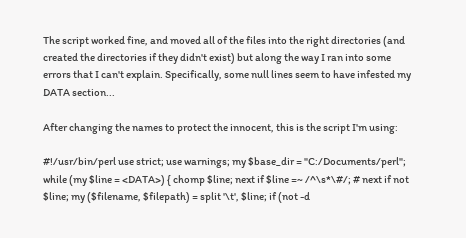The script worked fine, and moved all of the files into the right directories (and created the directories if they didn't exist) but along the way I ran into some errors that I can't explain. Specifically, some null lines seem to have infested my DATA section...

After changing the names to protect the innocent, this is the script I'm using:

#!/usr/bin/perl use strict; use warnings; my $base_dir = "C:/Documents/perl"; while (my $line = <DATA>) { chomp $line; next if $line =~ /^\s*\#/; # next if not $line; my ($filename, $filepath) = split '\t', $line; if (not -d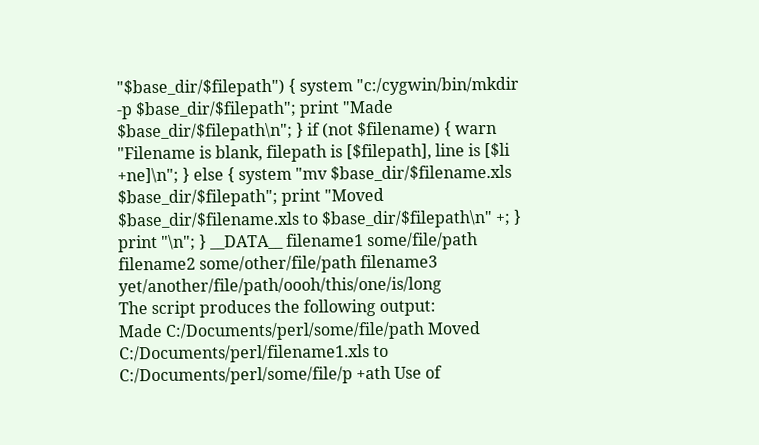"$base_dir/$filepath") { system "c:/cygwin/bin/mkdir -p $base_dir/$filepath"; print "Made $base_dir/$filepath\n"; } if (not $filename) { warn "Filename is blank, filepath is [$filepath], line is [$li +ne]\n"; } else { system "mv $base_dir/$filename.xls $base_dir/$filepath"; print "Moved $base_dir/$filename.xls to $base_dir/$filepath\n" +; } print "\n"; } __DATA__ filename1 some/file/path filename2 some/other/file/path filename3 yet/another/file/path/oooh/this/one/is/long
The script produces the following output:
Made C:/Documents/perl/some/file/path Moved C:/Documents/perl/filename1.xls to C:/Documents/perl/some/file/p +ath Use of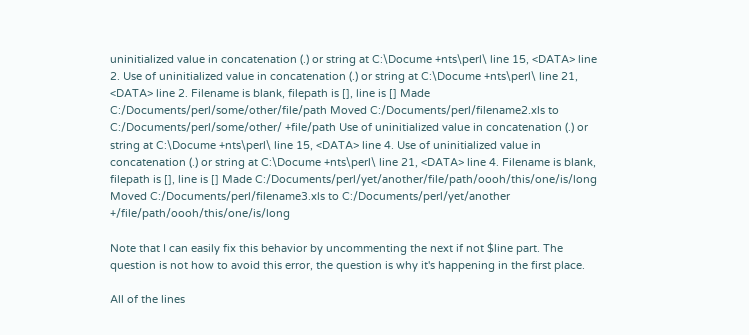uninitialized value in concatenation (.) or string at C:\Docume +nts\perl\ line 15, <DATA> line 2. Use of uninitialized value in concatenation (.) or string at C:\Docume +nts\perl\ line 21, <DATA> line 2. Filename is blank, filepath is [], line is [] Made C:/Documents/perl/some/other/file/path Moved C:/Documents/perl/filename2.xls to C:/Documents/perl/some/other/ +file/path Use of uninitialized value in concatenation (.) or string at C:\Docume +nts\perl\ line 15, <DATA> line 4. Use of uninitialized value in concatenation (.) or string at C:\Docume +nts\perl\ line 21, <DATA> line 4. Filename is blank, filepath is [], line is [] Made C:/Documents/perl/yet/another/file/path/oooh/this/one/is/long Moved C:/Documents/perl/filename3.xls to C:/Documents/perl/yet/another +/file/path/oooh/this/one/is/long

Note that I can easily fix this behavior by uncommenting the next if not $line part. The question is not how to avoid this error, the question is why it's happening in the first place.

All of the lines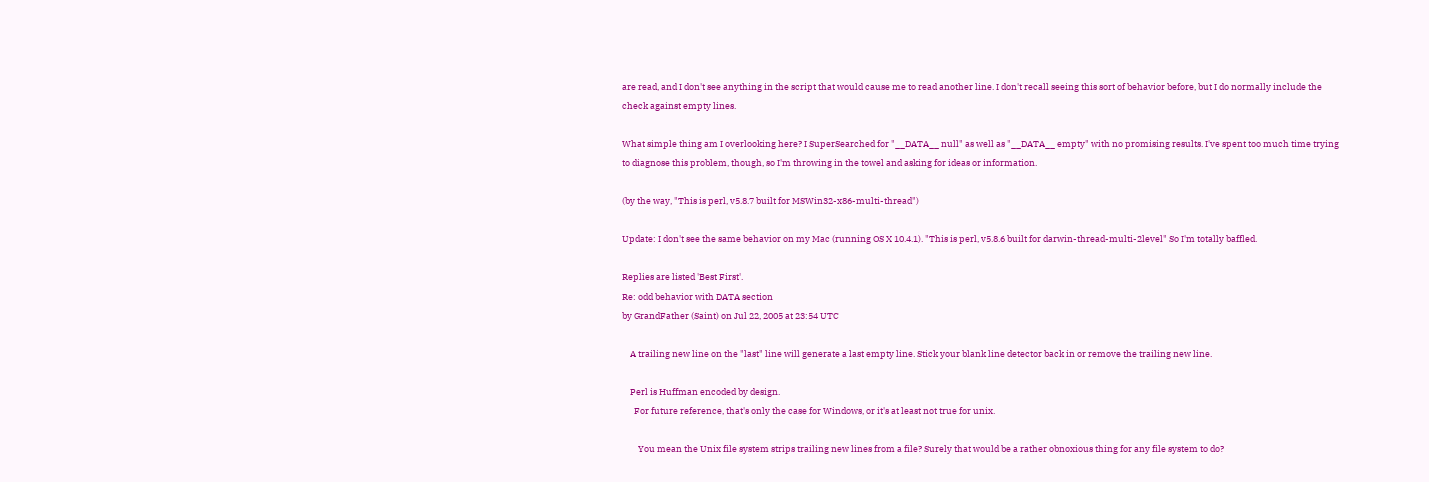are read, and I don't see anything in the script that would cause me to read another line. I don't recall seeing this sort of behavior before, but I do normally include the check against empty lines.

What simple thing am I overlooking here? I SuperSearched for "__DATA__ null" as well as "__DATA__ empty" with no promising results. I've spent too much time trying to diagnose this problem, though, so I'm throwing in the towel and asking for ideas or information.

(by the way, "This is perl, v5.8.7 built for MSWin32-x86-multi-thread")

Update: I don't see the same behavior on my Mac (running OS X 10.4.1). "This is perl, v5.8.6 built for darwin-thread-multi-2level" So I'm totally baffled.

Replies are listed 'Best First'.
Re: odd behavior with DATA section
by GrandFather (Saint) on Jul 22, 2005 at 23:54 UTC

    A trailing new line on the "last" line will generate a last empty line. Stick your blank line detector back in or remove the trailing new line.

    Perl is Huffman encoded by design.
      For future reference, that's only the case for Windows, or it's at least not true for unix.

        You mean the Unix file system strips trailing new lines from a file? Surely that would be a rather obnoxious thing for any file system to do?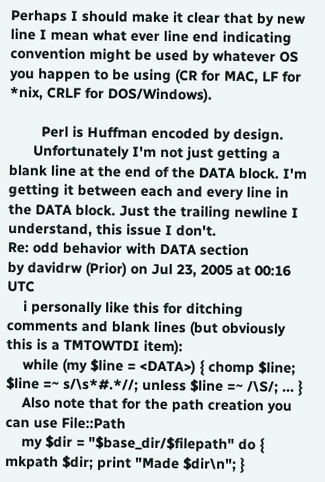Perhaps I should make it clear that by new line I mean what ever line end indicating convention might be used by whatever OS you happen to be using (CR for MAC, LF for *nix, CRLF for DOS/Windows).

        Perl is Huffman encoded by design.
      Unfortunately I'm not just getting a blank line at the end of the DATA block. I'm getting it between each and every line in the DATA block. Just the trailing newline I understand, this issue I don't.
Re: odd behavior with DATA section
by davidrw (Prior) on Jul 23, 2005 at 00:16 UTC
    i personally like this for ditching comments and blank lines (but obviously this is a TMTOWTDI item):
    while (my $line = <DATA>) { chomp $line; $line =~ s/\s*#.*//; unless $line =~ /\S/; ... }
    Also note that for the path creation you can use File::Path
    my $dir = "$base_dir/$filepath" do { mkpath $dir; print "Made $dir\n"; }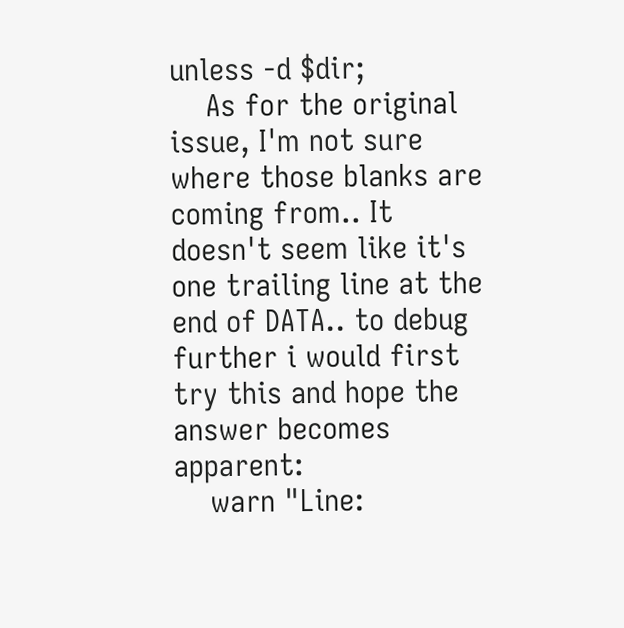unless -d $dir;
    As for the original issue, I'm not sure where those blanks are coming from.. It doesn't seem like it's one trailing line at the end of DATA.. to debug further i would first try this and hope the answer becomes apparent:
    warn "Line: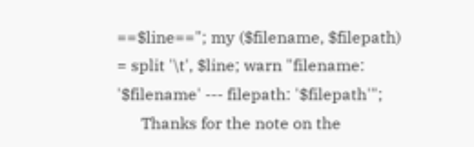==$line=="; my ($filename, $filepath) = split '\t', $line; warn "filename: '$filename' --- filepath: '$filepath'";
      Thanks for the note on the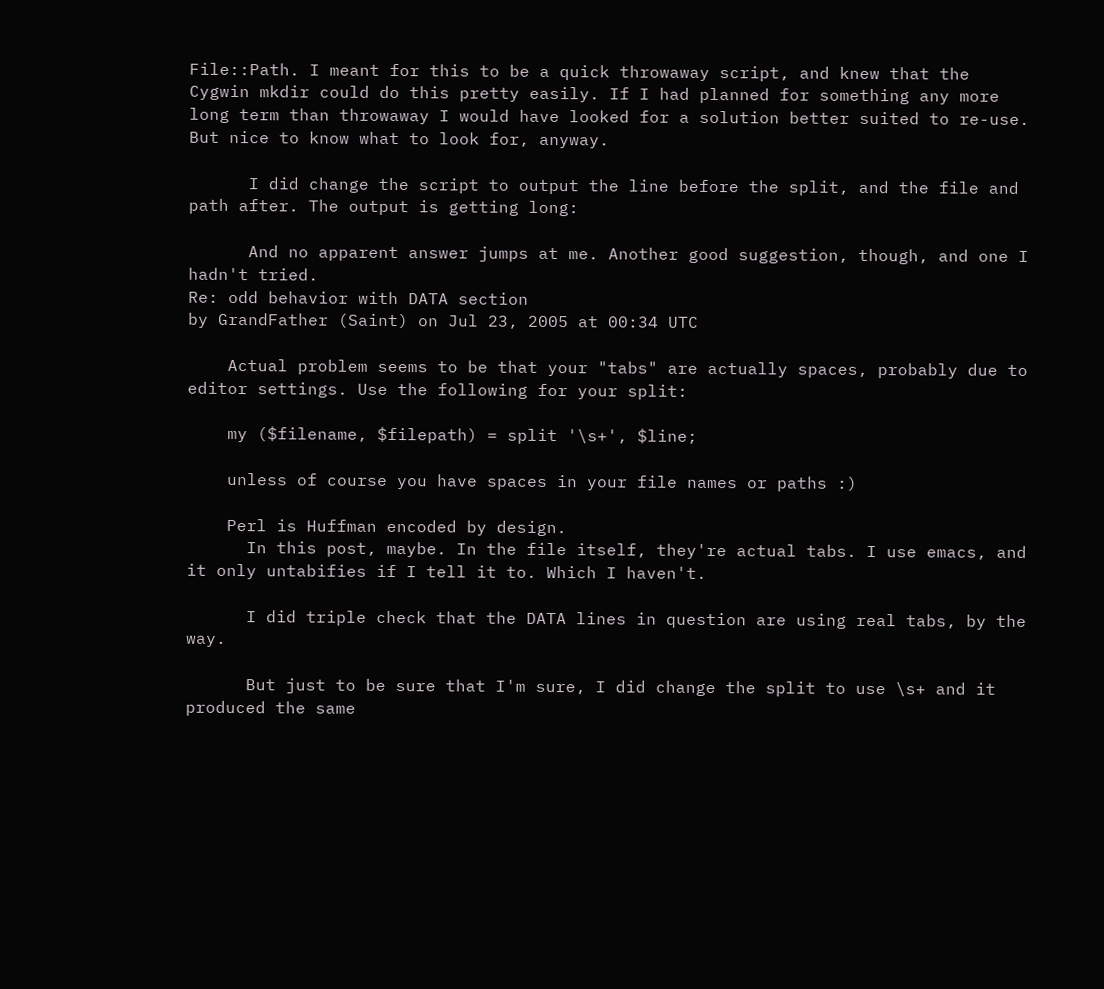File::Path. I meant for this to be a quick throwaway script, and knew that the Cygwin mkdir could do this pretty easily. If I had planned for something any more long term than throwaway I would have looked for a solution better suited to re-use. But nice to know what to look for, anyway.

      I did change the script to output the line before the split, and the file and path after. The output is getting long:

      And no apparent answer jumps at me. Another good suggestion, though, and one I hadn't tried.
Re: odd behavior with DATA section
by GrandFather (Saint) on Jul 23, 2005 at 00:34 UTC

    Actual problem seems to be that your "tabs" are actually spaces, probably due to editor settings. Use the following for your split:

    my ($filename, $filepath) = split '\s+', $line;

    unless of course you have spaces in your file names or paths :)

    Perl is Huffman encoded by design.
      In this post, maybe. In the file itself, they're actual tabs. I use emacs, and it only untabifies if I tell it to. Which I haven't.

      I did triple check that the DATA lines in question are using real tabs, by the way.

      But just to be sure that I'm sure, I did change the split to use \s+ and it produced the same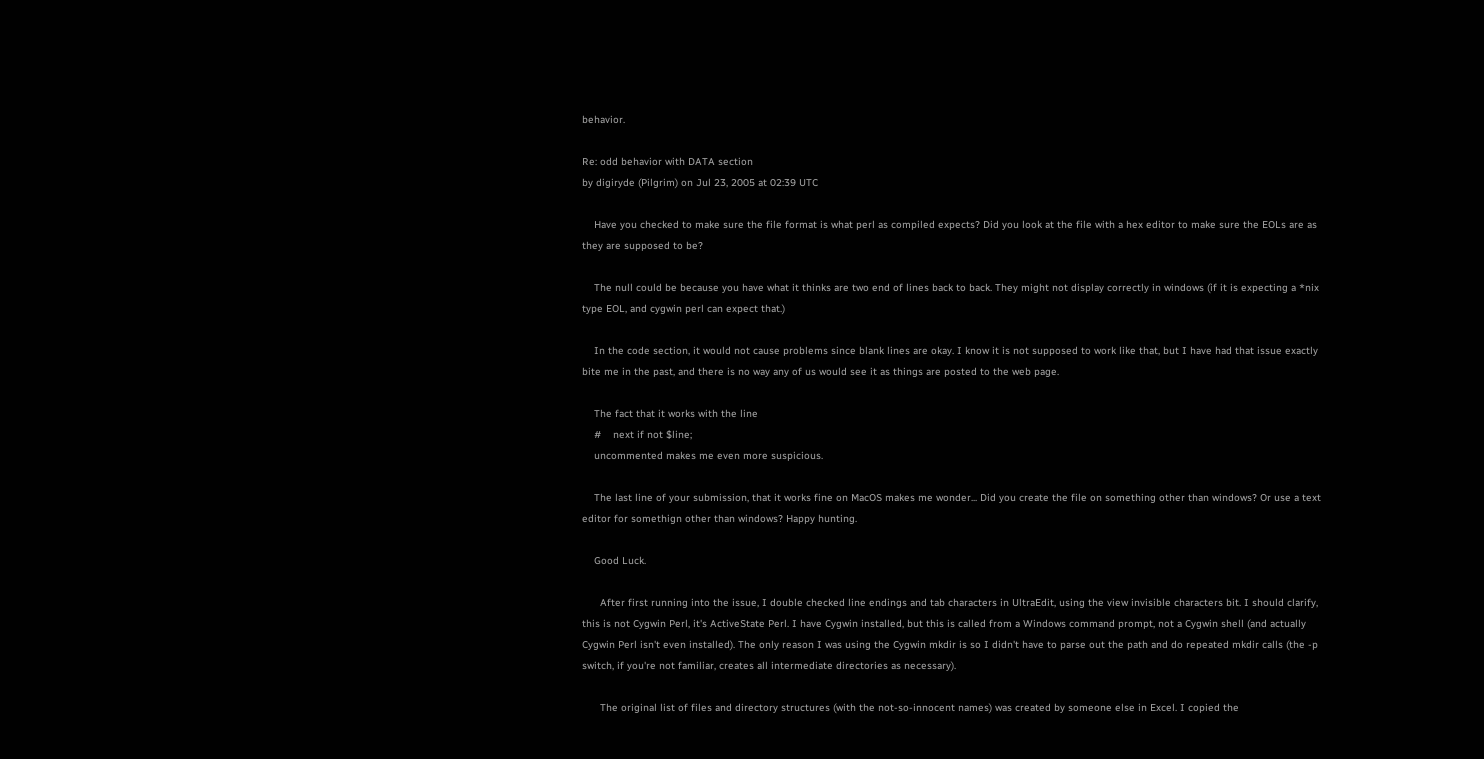behavior.

Re: odd behavior with DATA section
by digiryde (Pilgrim) on Jul 23, 2005 at 02:39 UTC

    Have you checked to make sure the file format is what perl as compiled expects? Did you look at the file with a hex editor to make sure the EOLs are as they are supposed to be?

    The null could be because you have what it thinks are two end of lines back to back. They might not display correctly in windows (if it is expecting a *nix type EOL, and cygwin perl can expect that.)

    In the code section, it would not cause problems since blank lines are okay. I know it is not supposed to work like that, but I have had that issue exactly bite me in the past, and there is no way any of us would see it as things are posted to the web page.

    The fact that it works with the line
    #    next if not $line;
    uncommented makes me even more suspicious.

    The last line of your submission, that it works fine on MacOS makes me wonder... Did you create the file on something other than windows? Or use a text editor for somethign other than windows? Happy hunting.

    Good Luck.

      After first running into the issue, I double checked line endings and tab characters in UltraEdit, using the view invisible characters bit. I should clarify, this is not Cygwin Perl, it's ActiveState Perl. I have Cygwin installed, but this is called from a Windows command prompt, not a Cygwin shell (and actually Cygwin Perl isn't even installed). The only reason I was using the Cygwin mkdir is so I didn't have to parse out the path and do repeated mkdir calls (the -p switch, if you're not familiar, creates all intermediate directories as necessary).

      The original list of files and directory structures (with the not-so-innocent names) was created by someone else in Excel. I copied the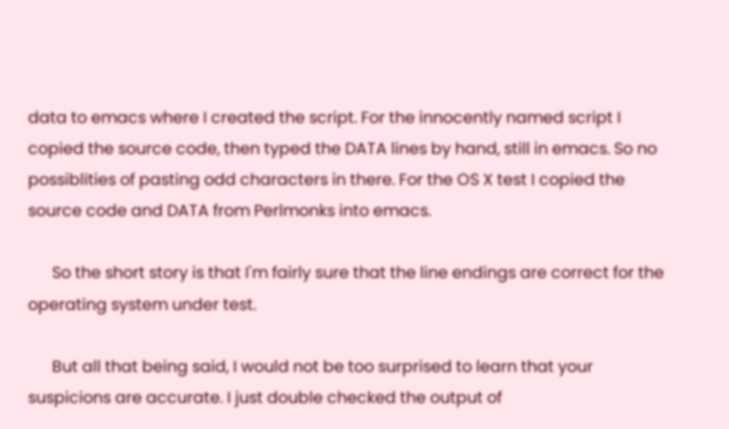data to emacs where I created the script. For the innocently named script I copied the source code, then typed the DATA lines by hand, still in emacs. So no possiblities of pasting odd characters in there. For the OS X test I copied the source code and DATA from Perlmonks into emacs.

      So the short story is that I'm fairly sure that the line endings are correct for the operating system under test.

      But all that being said, I would not be too surprised to learn that your suspicions are accurate. I just double checked the output of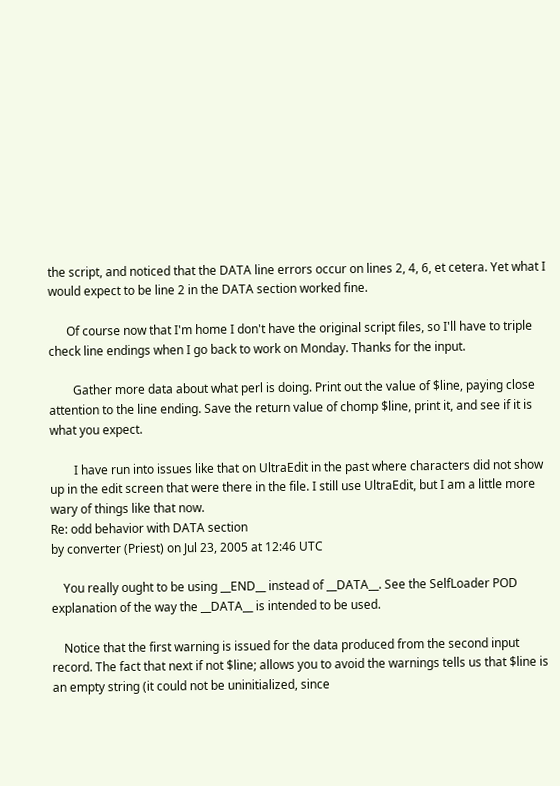the script, and noticed that the DATA line errors occur on lines 2, 4, 6, et cetera. Yet what I would expect to be line 2 in the DATA section worked fine.

      Of course now that I'm home I don't have the original script files, so I'll have to triple check line endings when I go back to work on Monday. Thanks for the input.

        Gather more data about what perl is doing. Print out the value of $line, paying close attention to the line ending. Save the return value of chomp $line, print it, and see if it is what you expect.

        I have run into issues like that on UltraEdit in the past where characters did not show up in the edit screen that were there in the file. I still use UltraEdit, but I am a little more wary of things like that now.
Re: odd behavior with DATA section
by converter (Priest) on Jul 23, 2005 at 12:46 UTC

    You really ought to be using __END__ instead of __DATA__. See the SelfLoader POD explanation of the way the __DATA__ is intended to be used.

    Notice that the first warning is issued for the data produced from the second input record. The fact that next if not $line; allows you to avoid the warnings tells us that $line is an empty string (it could not be uninitialized, since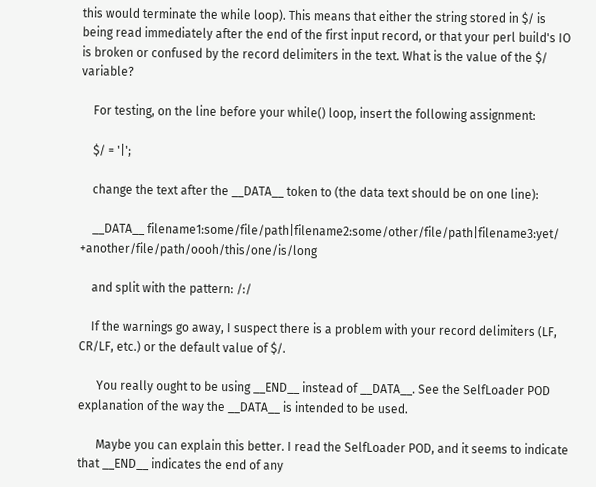this would terminate the while loop). This means that either the string stored in $/ is being read immediately after the end of the first input record, or that your perl build's IO is broken or confused by the record delimiters in the text. What is the value of the $/ variable?

    For testing, on the line before your while() loop, insert the following assignment:

    $/ = '|';

    change the text after the __DATA__ token to (the data text should be on one line):

    __DATA__ filename1:some/file/path|filename2:some/other/file/path|filename3:yet/ +another/file/path/oooh/this/one/is/long

    and split with the pattern: /:/

    If the warnings go away, I suspect there is a problem with your record delimiters (LF, CR/LF, etc.) or the default value of $/.

      You really ought to be using __END__ instead of __DATA__. See the SelfLoader POD explanation of the way the __DATA__ is intended to be used.

      Maybe you can explain this better. I read the SelfLoader POD, and it seems to indicate that __END__ indicates the end of any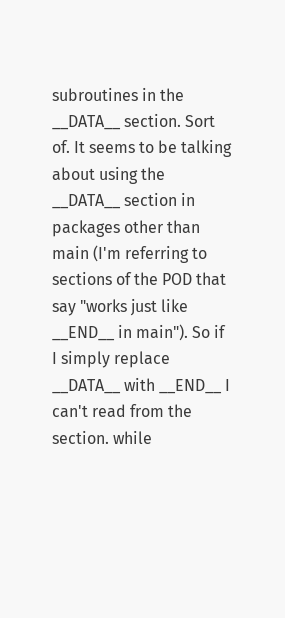subroutines in the __DATA__ section. Sort of. It seems to be talking about using the __DATA__ section in packages other than main (I'm referring to sections of the POD that say "works just like __END__ in main"). So if I simply replace __DATA__ with __END__ I can't read from the section. while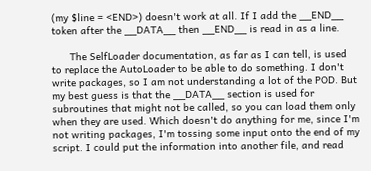(my $line = <END>) doesn't work at all. If I add the __END__ token after the __DATA__ then __END__ is read in as a line.

      The SelfLoader documentation, as far as I can tell, is used to replace the AutoLoader to be able to do something. I don't write packages, so I am not understanding a lot of the POD. But my best guess is that the __DATA__ section is used for subroutines that might not be called, so you can load them only when they are used. Which doesn't do anything for me, since I'm not writing packages, I'm tossing some input onto the end of my script. I could put the information into another file, and read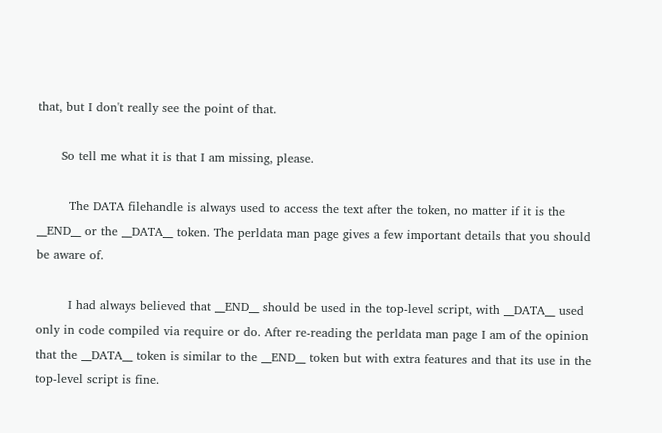that, but I don't really see the point of that.

      So tell me what it is that I am missing, please.

        The DATA filehandle is always used to access the text after the token, no matter if it is the __END__ or the __DATA__ token. The perldata man page gives a few important details that you should be aware of.

        I had always believed that __END__ should be used in the top-level script, with __DATA__ used only in code compiled via require or do. After re-reading the perldata man page I am of the opinion that the __DATA__ token is similar to the __END__ token but with extra features and that its use in the top-level script is fine.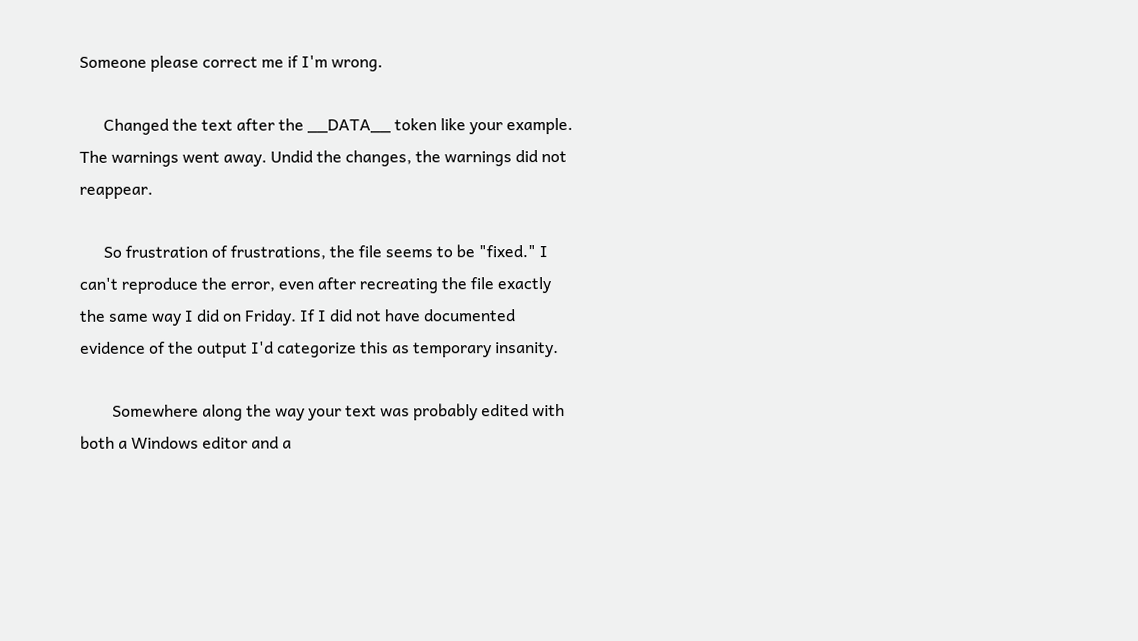Someone please correct me if I'm wrong.

      Changed the text after the __DATA__ token like your example. The warnings went away. Undid the changes, the warnings did not reappear.

      So frustration of frustrations, the file seems to be "fixed." I can't reproduce the error, even after recreating the file exactly the same way I did on Friday. If I did not have documented evidence of the output I'd categorize this as temporary insanity.

        Somewhere along the way your text was probably edited with both a Windows editor and a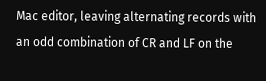Mac editor, leaving alternating records with an odd combination of CR and LF on the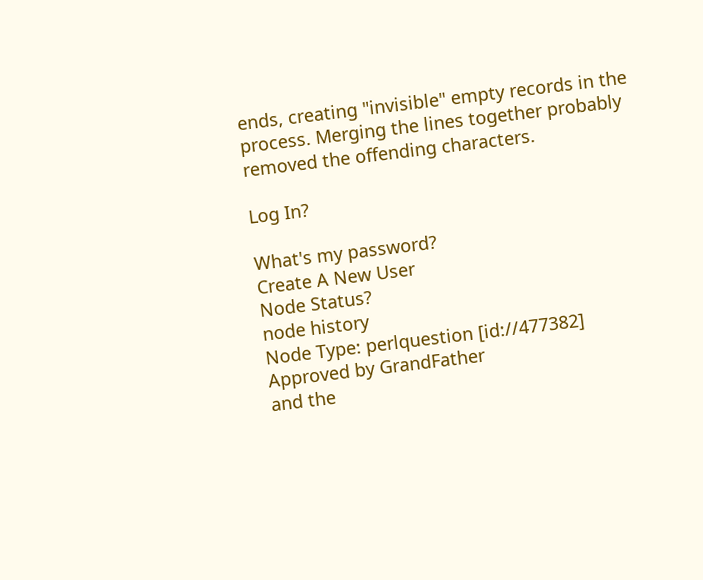ends, creating "invisible" empty records in the process. Merging the lines together probably removed the offending characters.

Log In?

What's my password?
Create A New User
Node Status?
node history
Node Type: perlquestion [id://477382]
Approved by GrandFather
and the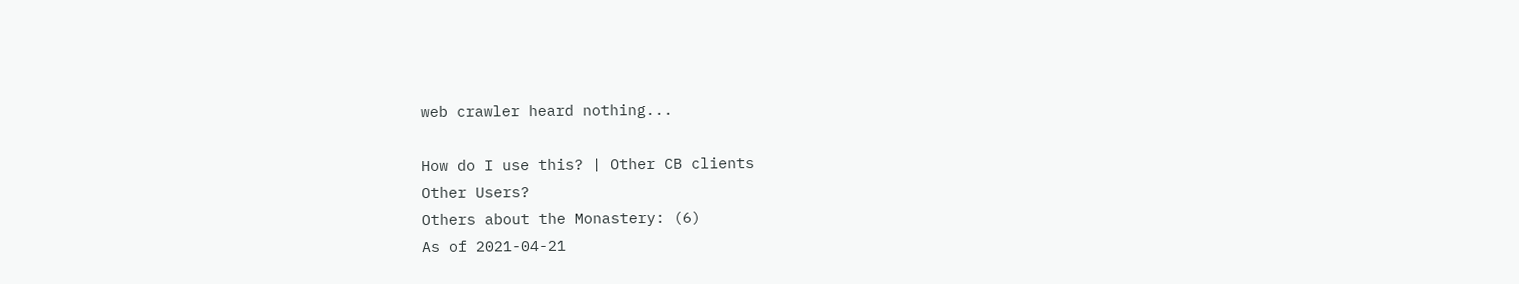web crawler heard nothing...

How do I use this? | Other CB clients
Other Users?
Others about the Monastery: (6)
As of 2021-04-21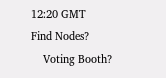12:20 GMT
Find Nodes?
    Voting Booth?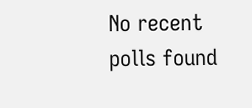No recent polls found